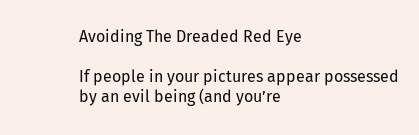Avoiding The Dreaded Red Eye

If people in your pictures appear possessed by an evil being (and you’re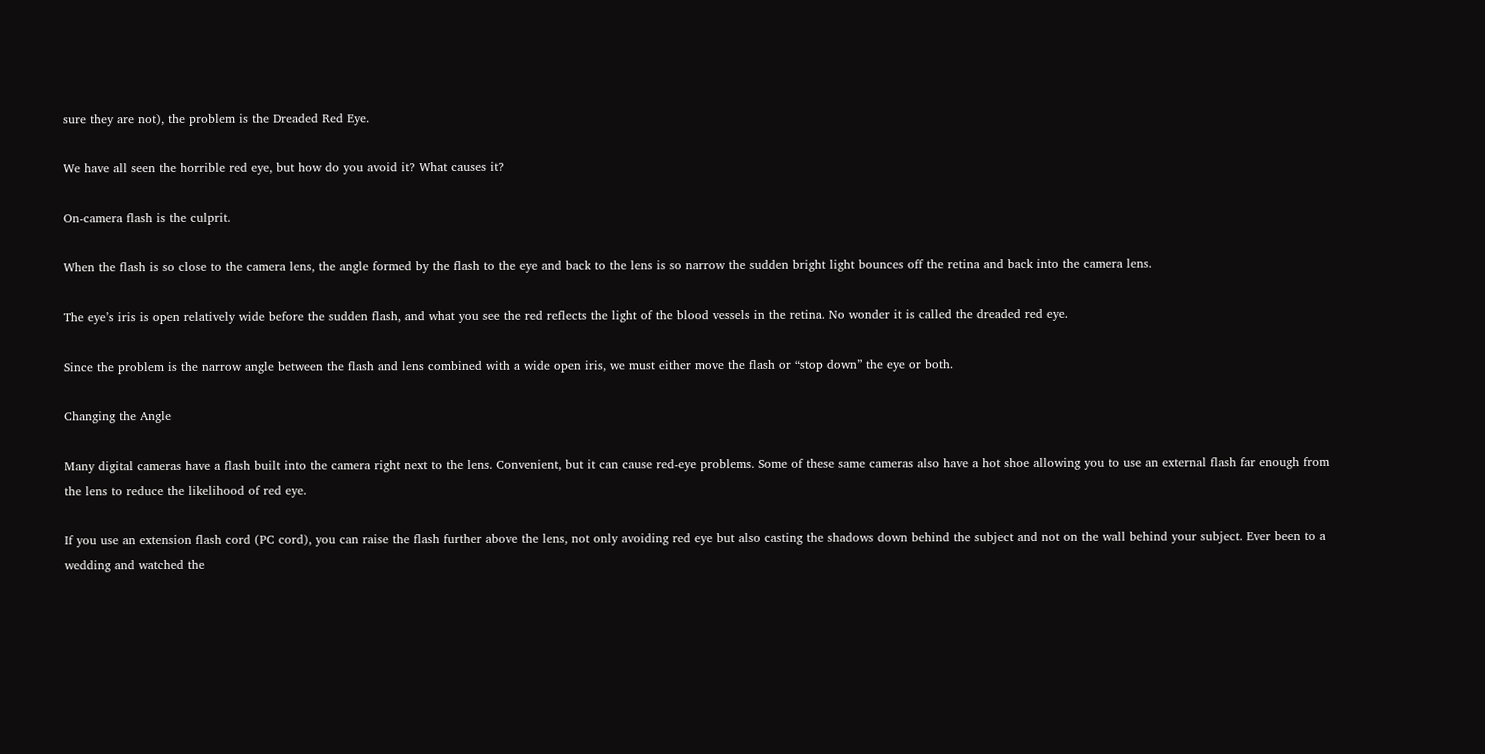sure they are not), the problem is the Dreaded Red Eye.

We have all seen the horrible red eye, but how do you avoid it? What causes it?

On-camera flash is the culprit.

When the flash is so close to the camera lens, the angle formed by the flash to the eye and back to the lens is so narrow the sudden bright light bounces off the retina and back into the camera lens.

The eye’s iris is open relatively wide before the sudden flash, and what you see the red reflects the light of the blood vessels in the retina. No wonder it is called the dreaded red eye.

Since the problem is the narrow angle between the flash and lens combined with a wide open iris, we must either move the flash or “stop down” the eye or both.

Changing the Angle

Many digital cameras have a flash built into the camera right next to the lens. Convenient, but it can cause red-eye problems. Some of these same cameras also have a hot shoe allowing you to use an external flash far enough from the lens to reduce the likelihood of red eye.

If you use an extension flash cord (PC cord), you can raise the flash further above the lens, not only avoiding red eye but also casting the shadows down behind the subject and not on the wall behind your subject. Ever been to a wedding and watched the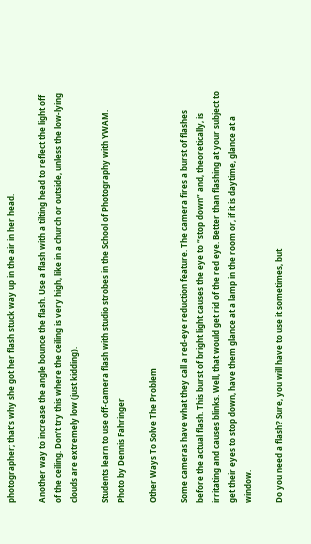photographer; that’s why she got her flash stuck way up in the air in her head.

Another way to increase the angle bounce the flash. Use a flash with a tilting head to reflect the light off of the ceiling. Don’t try this where the ceiling is very high, like in a church or outside, unless the low-lying clouds are extremely low (just kidding).

Students learn to use off-camera flash with studio strobes in the School of Photography with YWAM. Photo by Dennis Fahringer

Other Ways To Solve The Problem

Some cameras have what they call a red-eye reduction feature. The camera fires a burst of flashes before the actual flash. This burst of bright light causes the eye to “stop down” and, theoretically, is irritating and causes blinks. Well, that would get rid of the red eye. Better than flashing at your subject to get their eyes to stop down, have them glance at a lamp in the room or, if it is daytime, glance at a window.

Do you need a flash? Sure, you will have to use it sometimes, but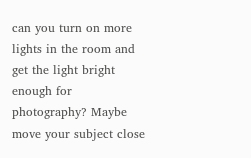can you turn on more lights in the room and get the light bright enough for photography? Maybe move your subject close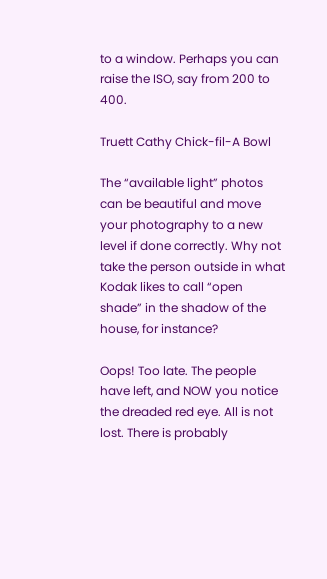to a window. Perhaps you can raise the ISO, say from 200 to 400.

Truett Cathy Chick-fil-A Bowl

The “available light” photos can be beautiful and move your photography to a new level if done correctly. Why not take the person outside in what Kodak likes to call “open shade” in the shadow of the house, for instance?

Oops! Too late. The people have left, and NOW you notice the dreaded red eye. All is not lost. There is probably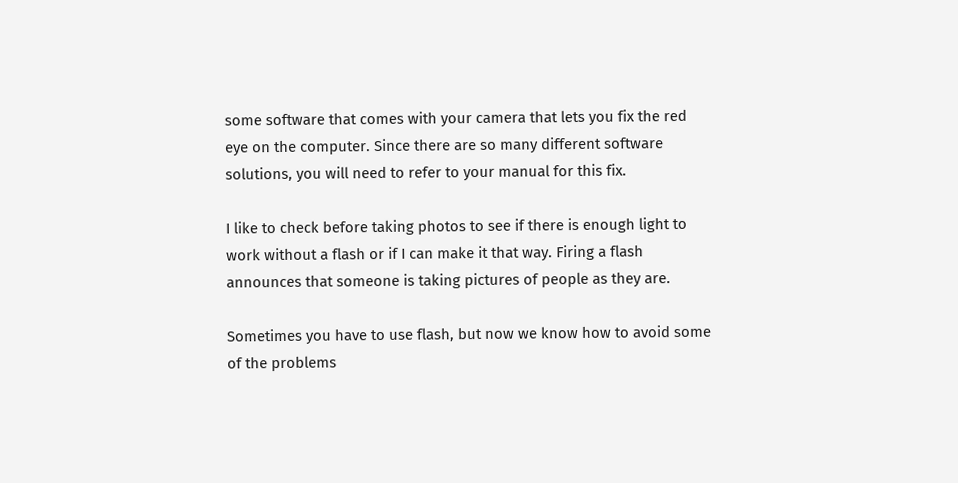some software that comes with your camera that lets you fix the red eye on the computer. Since there are so many different software solutions, you will need to refer to your manual for this fix.

I like to check before taking photos to see if there is enough light to work without a flash or if I can make it that way. Firing a flash announces that someone is taking pictures of people as they are.

Sometimes you have to use flash, but now we know how to avoid some of the problems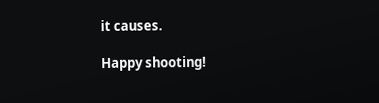it causes.

Happy shooting!